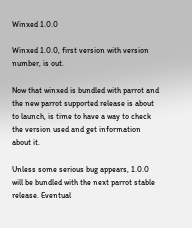Winxed 1.0.0

Winxed 1.0.0, first version with version number, is out.

Now that winxed is bundled with parrot and the new parrot supported release is about to launch, is time to have a way to check the version used and get information about it.

Unless some serious bug appears, 1.0.0 will be bundled with the next parrot stable release. Eventual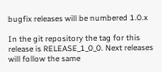bugfix releases will be numbered 1.0.x

In the git repository the tag for this release is RELEASE_1_0_0. Next releases will follow the same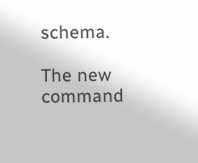schema.

The new command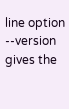line option --version gives the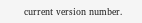current version number.